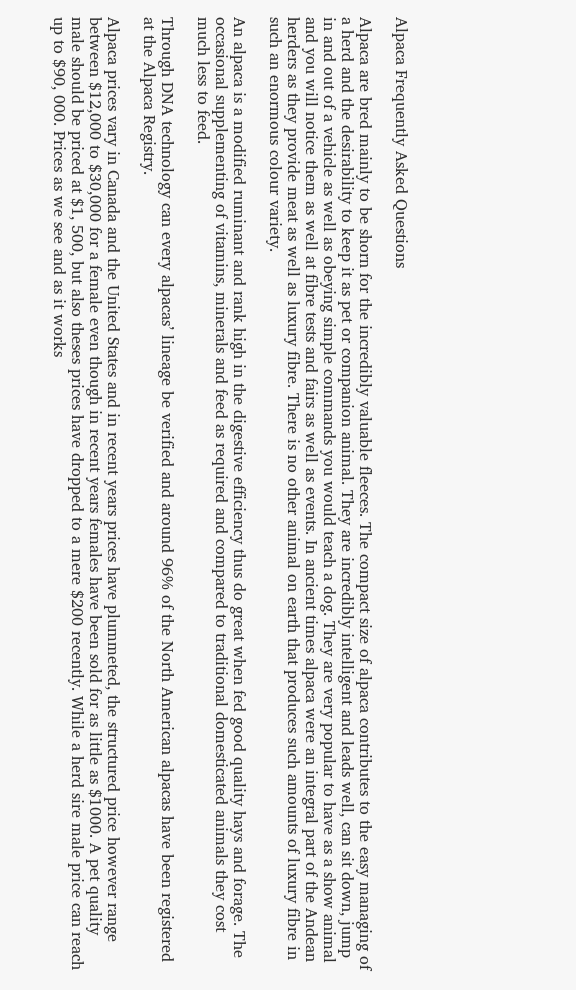Alpaca Frequently Asked Questions

Alpaca are bred mainly to be shorn for the incredibly valuable fleeces. The compact size of alpaca contributes to the easy managing of a herd and the desirability to keep it as pet or companion animal. They are incredibly intelligent and leads well, can sit down, jump in and out of a vehicle as well as obeying simple commands you would teach a dog. They are very popular to have as a show animal and you will notice them as well at fibre tests and fairs as well as events. In ancient times alpaca were an integral part of the Andean herders as they provide meat as well as luxury fibre. There is no other animal on earth that produces such amounts of luxury fibre in such an enormous colour variety.

An alpaca is a modified ruminant and rank high in the digestive efficiency thus do great when fed good quality hays and forage. The occasional supplementing of vitamins, minerals and feed as required and compared to traditional domesticated animals they cost much less to feed.

Through DNA technology can every alpacas’ lineage be verified and around 96% of the North American alpacas have been registered at the Alpaca Registry.

Alpaca prices vary in Canada and the United States and in recent years prices have plummeted, the structured price however range between $12,000 to $30,000 for a female even though in recent years females have been sold for as little as $1000. A pet quality male should be priced at $1, 500, but also theses prices have dropped to a mere $200 recently. While a herd sire male price can reach up to $90, 000. Prices as we see and as it works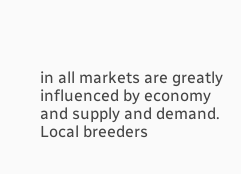in all markets are greatly influenced by economy and supply and demand. Local breeders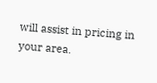will assist in pricing in your area.